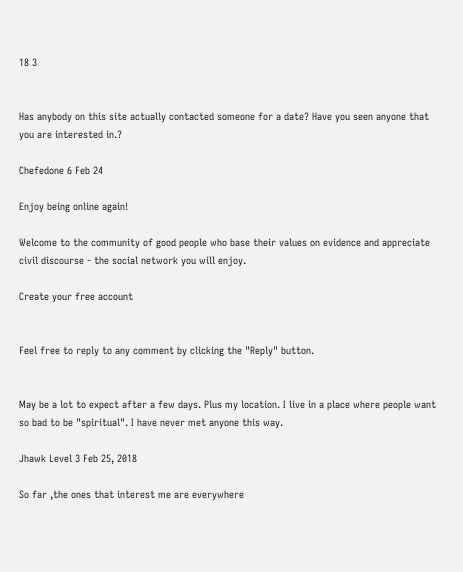18 3


Has anybody on this site actually contacted someone for a date? Have you seen anyone that you are interested in.?

Chefedone 6 Feb 24

Enjoy being online again!

Welcome to the community of good people who base their values on evidence and appreciate civil discourse - the social network you will enjoy.

Create your free account


Feel free to reply to any comment by clicking the "Reply" button.


May be a lot to expect after a few days. Plus my location. I live in a place where people want so bad to be "spiritual". I have never met anyone this way.

Jhawk Level 3 Feb 25, 2018

So far ,the ones that interest me are everywhere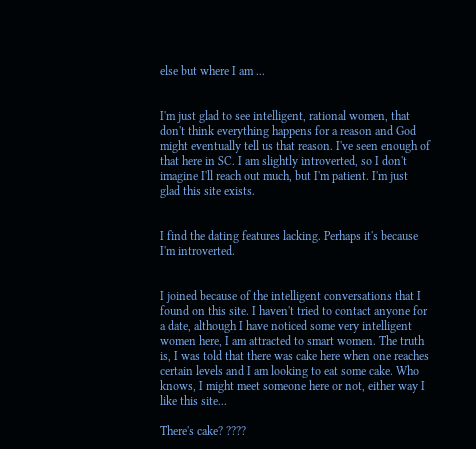else but where I am ...


I'm just glad to see intelligent, rational women, that don't think everything happens for a reason and God might eventually tell us that reason. I've seen enough of that here in SC. I am slightly introverted, so I don't imagine I'll reach out much, but I'm patient. I'm just glad this site exists.


I find the dating features lacking. Perhaps it's because I'm introverted.


I joined because of the intelligent conversations that I found on this site. I haven't tried to contact anyone for a date, although I have noticed some very intelligent women here, I am attracted to smart women. The truth is, I was told that there was cake here when one reaches certain levels and I am looking to eat some cake. Who knows, I might meet someone here or not, either way I like this site...

There's cake? ????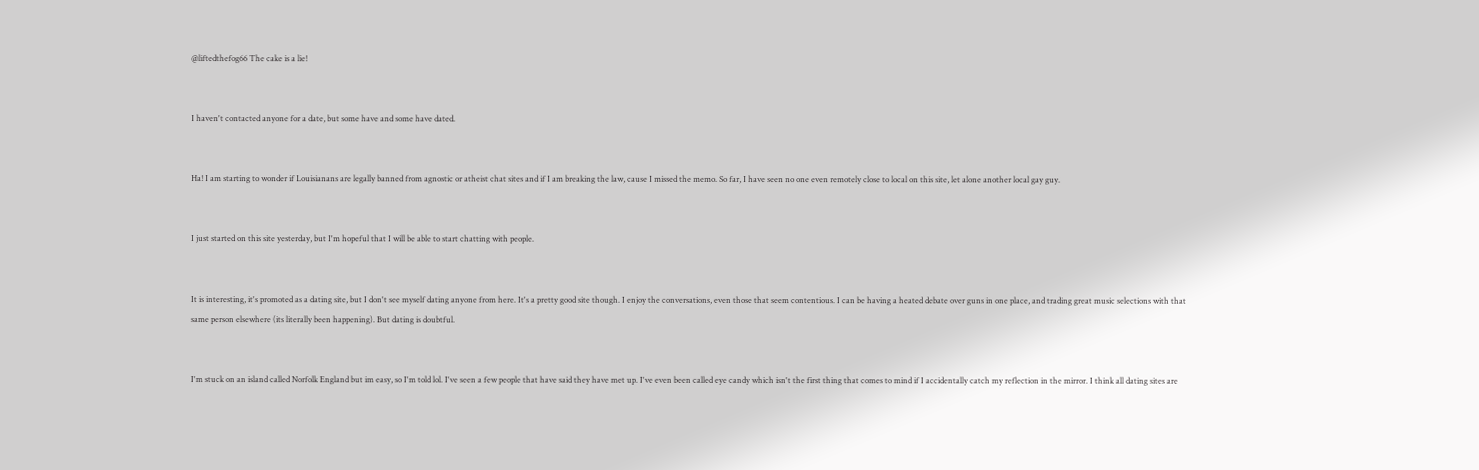@liftedthefog66 The cake is a lie!


I haven't contacted anyone for a date, but some have and some have dated.


Ha! I am starting to wonder if Louisianans are legally banned from agnostic or atheist chat sites and if I am breaking the law, cause I missed the memo. So far, I have seen no one even remotely close to local on this site, let alone another local gay guy.


I just started on this site yesterday, but I'm hopeful that I will be able to start chatting with people.


It is interesting, it's promoted as a dating site, but I don't see myself dating anyone from here. It's a pretty good site though. I enjoy the conversations, even those that seem contentious. I can be having a heated debate over guns in one place, and trading great music selections with that same person elsewhere (its literally been happening). But dating is doubtful.


I'm stuck on an island called Norfolk England but im easy, so I'm told lol. I've seen a few people that have said they have met up. I've even been called eye candy which isn't the first thing that comes to mind if I accidentally catch my reflection in the mirror. I think all dating sites are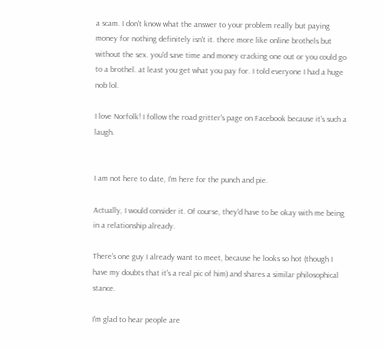a scam. I don't know what the answer to your problem really but paying money for nothing definitely isn't it. there more like online brothels but without the sex. you'd save time and money cracking one out or you could go to a brothel. at least you get what you pay for. I told everyone I had a huge nob lol.

I love Norfolk! I follow the road gritter's page on Facebook because it's such a laugh.


I am not here to date, I'm here for the punch and pie.

Actually, I would consider it. Of course, they'd have to be okay with me being in a relationship already.

There's one guy I already want to meet, because he looks so hot (though I have my doubts that it's a real pic of him) and shares a similar philosophical stance.

I'm glad to hear people are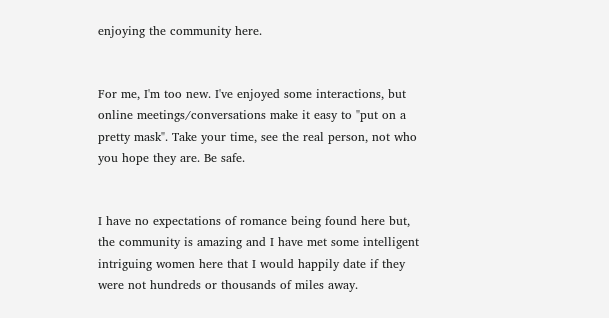enjoying the community here.


For me, I'm too new. I've enjoyed some interactions, but online meetings/conversations make it easy to "put on a pretty mask". Take your time, see the real person, not who you hope they are. Be safe.


I have no expectations of romance being found here but, the community is amazing and I have met some intelligent intriguing women here that I would happily date if they were not hundreds or thousands of miles away.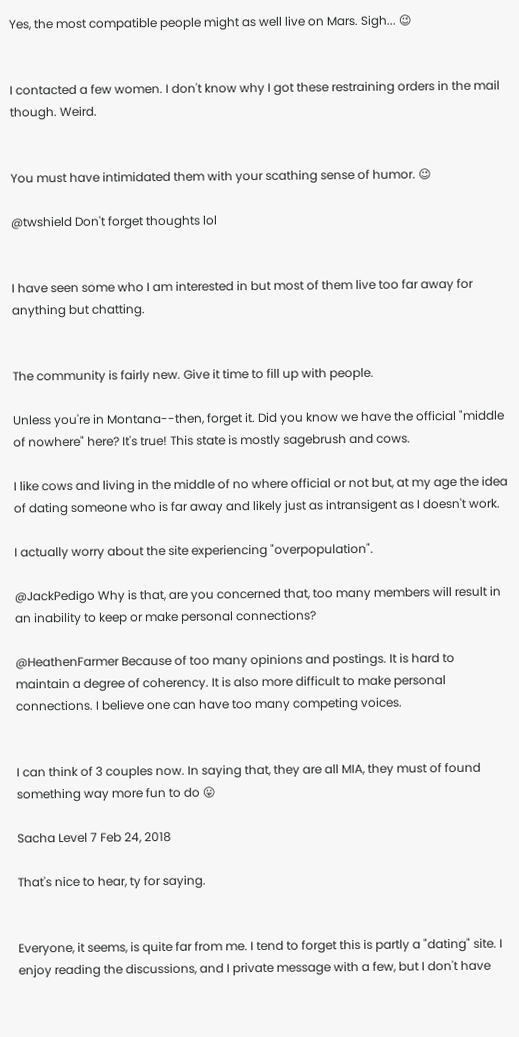Yes, the most compatible people might as well live on Mars. Sigh... 😉


I contacted a few women. I don't know why I got these restraining orders in the mail though. Weird.


You must have intimidated them with your scathing sense of humor. 😉

@twshield Don't forget thoughts lol


I have seen some who I am interested in but most of them live too far away for anything but chatting.


The community is fairly new. Give it time to fill up with people.

Unless you're in Montana--then, forget it. Did you know we have the official "middle of nowhere" here? It's true! This state is mostly sagebrush and cows.

I like cows and living in the middle of no where official or not but, at my age the idea of dating someone who is far away and likely just as intransigent as I doesn't work.

I actually worry about the site experiencing "overpopulation".

@JackPedigo Why is that, are you concerned that, too many members will result in an inability to keep or make personal connections?

@HeathenFarmer Because of too many opinions and postings. It is hard to maintain a degree of coherency. It is also more difficult to make personal connections. I believe one can have too many competing voices.


I can think of 3 couples now. In saying that, they are all MIA, they must of found something way more fun to do 😛

Sacha Level 7 Feb 24, 2018

That's nice to hear, ty for saying.


Everyone, it seems, is quite far from me. I tend to forget this is partly a "dating" site. I enjoy reading the discussions, and I private message with a few, but I don't have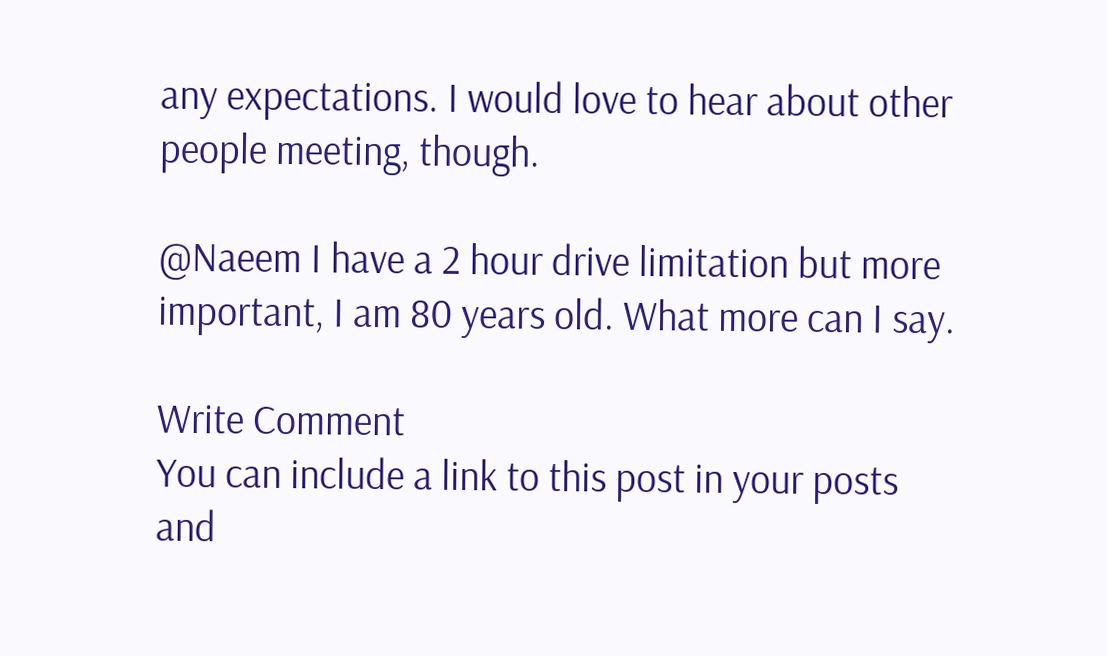any expectations. I would love to hear about other people meeting, though.

@Naeem I have a 2 hour drive limitation but more important, I am 80 years old. What more can I say.

Write Comment
You can include a link to this post in your posts and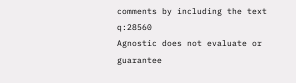comments by including the text q:28560
Agnostic does not evaluate or guarantee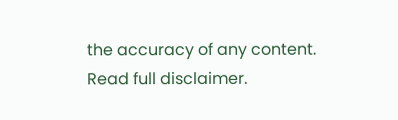the accuracy of any content. Read full disclaimer.